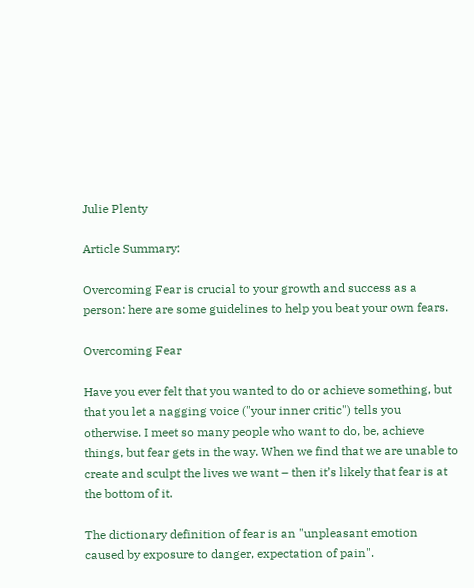Julie Plenty

Article Summary:

Overcoming Fear is crucial to your growth and success as a person: here are some guidelines to help you beat your own fears.

Overcoming Fear

Have you ever felt that you wanted to do or achieve something, but that you let a nagging voice ("your inner critic") tells you otherwise. I meet so many people who want to do, be, achieve things, but fear gets in the way. When we find that we are unable to create and sculpt the lives we want – then it’s likely that fear is at the bottom of it.

The dictionary definition of fear is an "unpleasant emotion caused by exposure to danger, expectation of pain".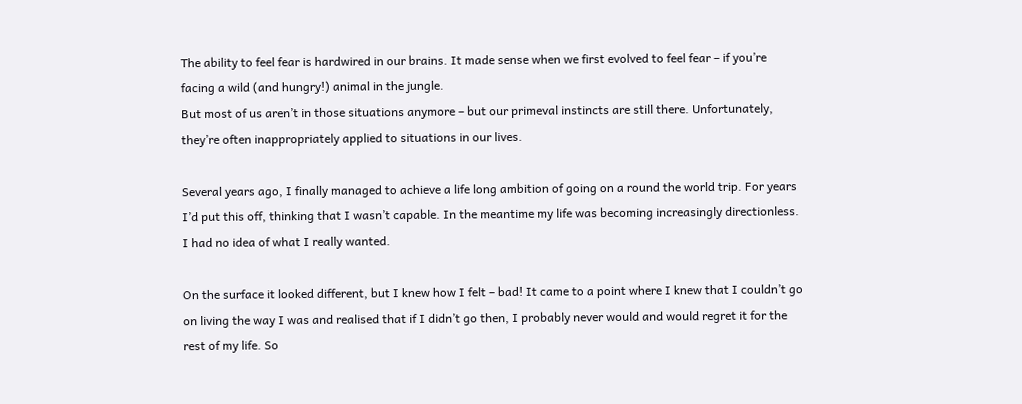The ability to feel fear is hardwired in our brains. It made sense when we first evolved to feel fear – if you’re facing a wild (and hungry!) animal in the jungle.
But most of us aren’t in those situations anymore – but our primeval instincts are still there. Unfortunately, they’re often inappropriately applied to situations in our lives.

Several years ago, I finally managed to achieve a life long ambition of going on a round the world trip. For years I’d put this off, thinking that I wasn’t capable. In the meantime my life was becoming increasingly directionless. I had no idea of what I really wanted.

On the surface it looked different, but I knew how I felt – bad! It came to a point where I knew that I couldn’t go on living the way I was and realised that if I didn’t go then, I probably never would and would regret it for the rest of my life. So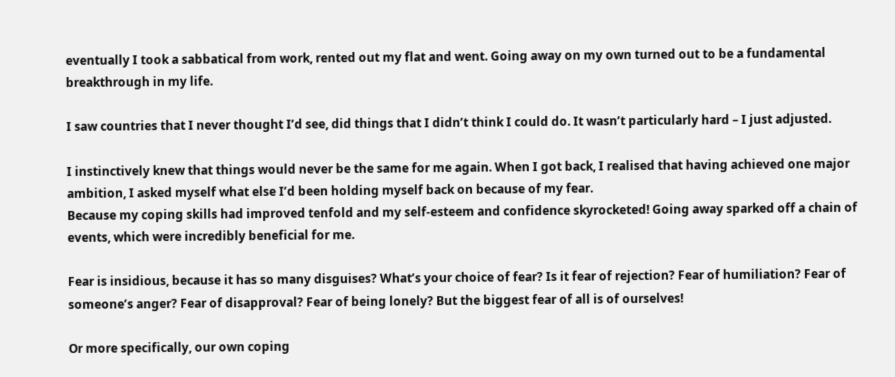eventually I took a sabbatical from work, rented out my flat and went. Going away on my own turned out to be a fundamental breakthrough in my life.

I saw countries that I never thought I’d see, did things that I didn’t think I could do. It wasn’t particularly hard – I just adjusted.

I instinctively knew that things would never be the same for me again. When I got back, I realised that having achieved one major ambition, I asked myself what else I’d been holding myself back on because of my fear.
Because my coping skills had improved tenfold and my self-esteem and confidence skyrocketed! Going away sparked off a chain of events, which were incredibly beneficial for me.

Fear is insidious, because it has so many disguises? What’s your choice of fear? Is it fear of rejection? Fear of humiliation? Fear of someone’s anger? Fear of disapproval? Fear of being lonely? But the biggest fear of all is of ourselves!

Or more specifically, our own coping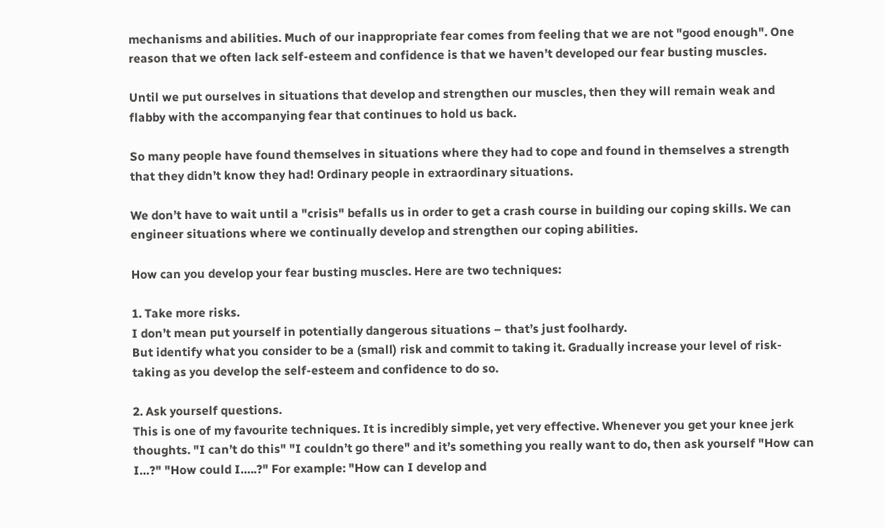mechanisms and abilities. Much of our inappropriate fear comes from feeling that we are not "good enough". One reason that we often lack self-esteem and confidence is that we haven’t developed our fear busting muscles.

Until we put ourselves in situations that develop and strengthen our muscles, then they will remain weak and flabby with the accompanying fear that continues to hold us back.

So many people have found themselves in situations where they had to cope and found in themselves a strength that they didn’t know they had! Ordinary people in extraordinary situations.

We don’t have to wait until a "crisis" befalls us in order to get a crash course in building our coping skills. We can engineer situations where we continually develop and strengthen our coping abilities.

How can you develop your fear busting muscles. Here are two techniques:

1. Take more risks.
I don’t mean put yourself in potentially dangerous situations – that’s just foolhardy.
But identify what you consider to be a (small) risk and commit to taking it. Gradually increase your level of risk-taking as you develop the self-esteem and confidence to do so.

2. Ask yourself questions.
This is one of my favourite techniques. It is incredibly simple, yet very effective. Whenever you get your knee jerk thoughts. "I can’t do this" "I couldn’t go there" and it’s something you really want to do, then ask yourself "How can I…?" "How could I…..?" For example: "How can I develop and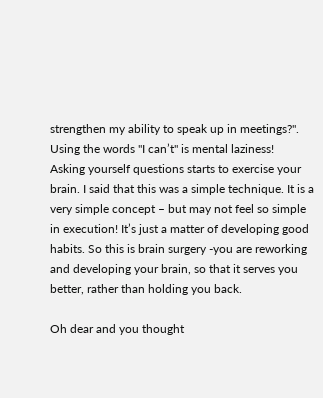strengthen my ability to speak up in meetings?". Using the words "I can’t" is mental laziness!
Asking yourself questions starts to exercise your brain. I said that this was a simple technique. It is a very simple concept – but may not feel so simple in execution! It’s just a matter of developing good habits. So this is brain surgery -you are reworking and developing your brain, so that it serves you better, rather than holding you back.

Oh dear and you thought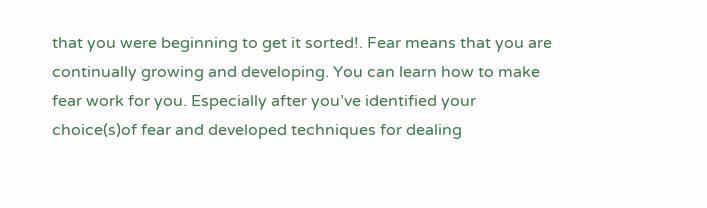that you were beginning to get it sorted!. Fear means that you are continually growing and developing. You can learn how to make fear work for you. Especially after you’ve identified your choice(s)of fear and developed techniques for dealing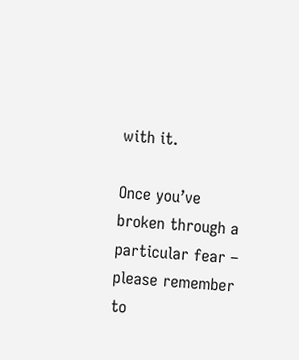with it.

Once you’ve broken through a particular fear – please remember to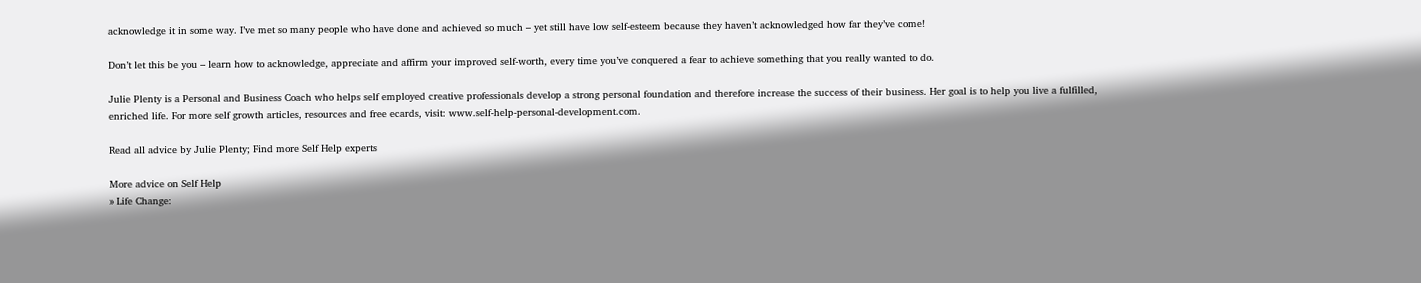acknowledge it in some way. I’ve met so many people who have done and achieved so much – yet still have low self-esteem because they haven’t acknowledged how far they’ve come!

Don’t let this be you – learn how to acknowledge, appreciate and affirm your improved self-worth, every time you’ve conquered a fear to achieve something that you really wanted to do.

Julie Plenty is a Personal and Business Coach who helps self employed creative professionals develop a strong personal foundation and therefore increase the success of their business. Her goal is to help you live a fulfilled, enriched life. For more self growth articles, resources and free ecards, visit: www.self-help-personal-development.com.

Read all advice by Julie Plenty; Find more Self Help experts

More advice on Self Help
» Life Change: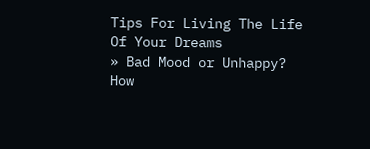Tips For Living The Life Of Your Dreams
» Bad Mood or Unhappy? How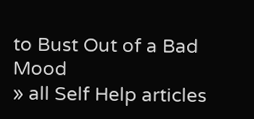to Bust Out of a Bad Mood
» all Self Help articles